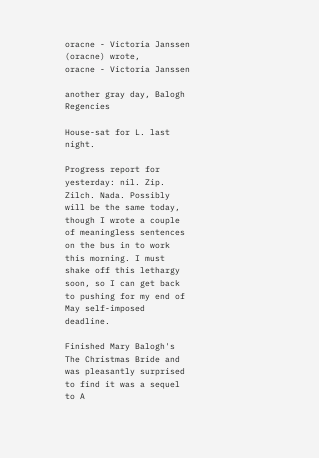oracne - Victoria Janssen (oracne) wrote,
oracne - Victoria Janssen

another gray day, Balogh Regencies

House-sat for L. last night.

Progress report for yesterday: nil. Zip. Zilch. Nada. Possibly will be the same today, though I wrote a couple of meaningless sentences on the bus in to work this morning. I must shake off this lethargy soon, so I can get back to pushing for my end of May self-imposed deadline.

Finished Mary Balogh's The Christmas Bride and was pleasantly surprised to find it was a sequel to A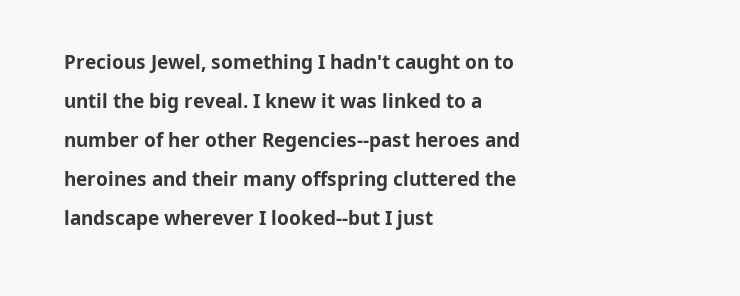Precious Jewel, something I hadn't caught on to until the big reveal. I knew it was linked to a number of her other Regencies--past heroes and heroines and their many offspring cluttered the landscape wherever I looked--but I just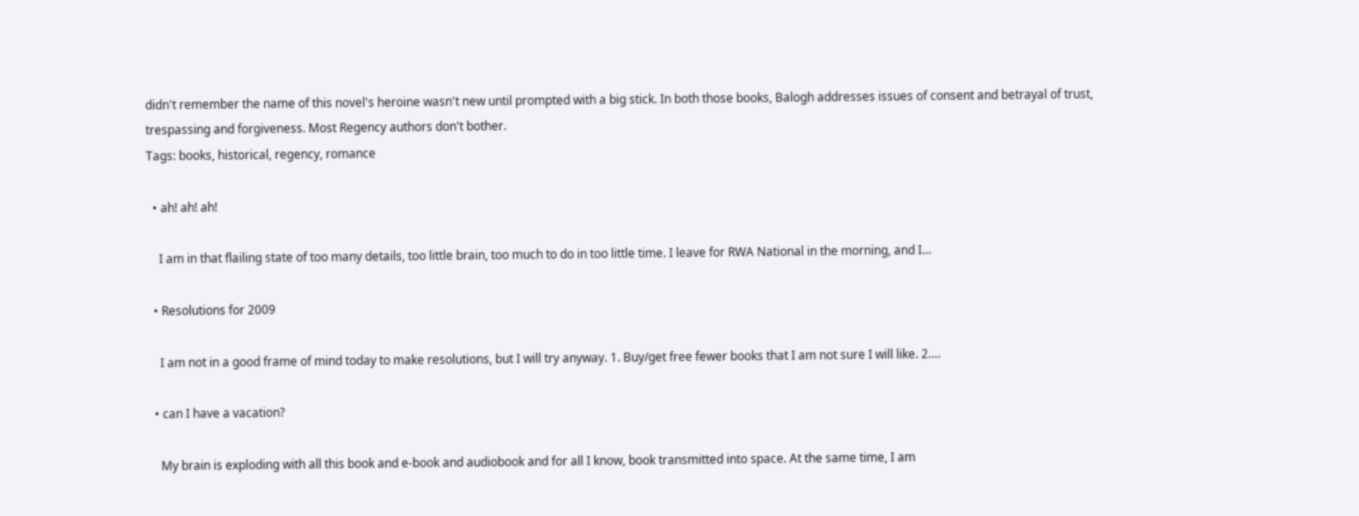didn't remember the name of this novel's heroine wasn't new until prompted with a big stick. In both those books, Balogh addresses issues of consent and betrayal of trust, trespassing and forgiveness. Most Regency authors don't bother.
Tags: books, historical, regency, romance

  • ah! ah! ah!

    I am in that flailing state of too many details, too little brain, too much to do in too little time. I leave for RWA National in the morning, and I…

  • Resolutions for 2009

    I am not in a good frame of mind today to make resolutions, but I will try anyway. 1. Buy/get free fewer books that I am not sure I will like. 2.…

  • can I have a vacation?

    My brain is exploding with all this book and e-book and audiobook and for all I know, book transmitted into space. At the same time, I am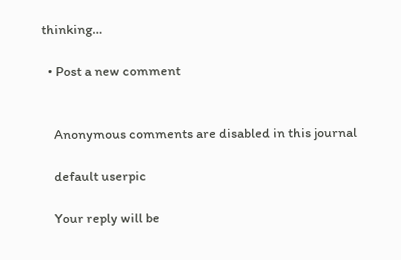thinking…

  • Post a new comment


    Anonymous comments are disabled in this journal

    default userpic

    Your reply will be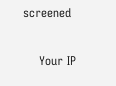screened

    Your IP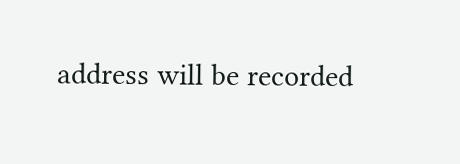address will be recorded